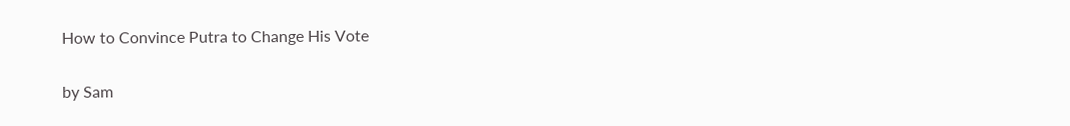How to Convince Putra to Change His Vote

by Sam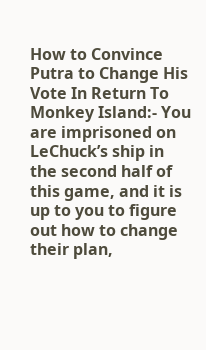How to Convince Putra to Change His Vote In Return To Monkey Island:- You are imprisoned on LeChuck’s ship in the second half of this game, and it is up to you to figure out how to change their plan,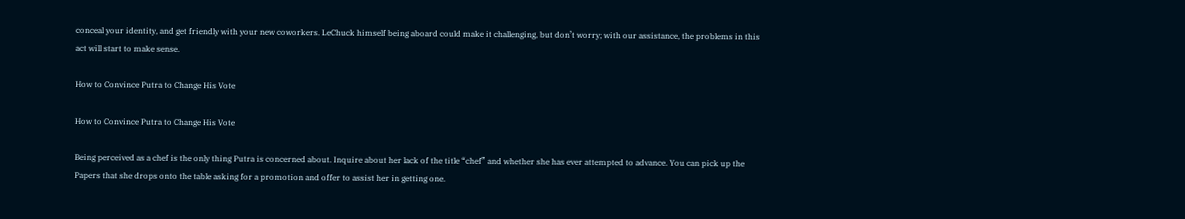conceal your identity, and get friendly with your new coworkers. LeChuck himself being aboard could make it challenging, but don’t worry; with our assistance, the problems in this act will start to make sense.

How to Convince Putra to Change His Vote

How to Convince Putra to Change His Vote

Being perceived as a chef is the only thing Putra is concerned about. Inquire about her lack of the title “chef” and whether she has ever attempted to advance. You can pick up the Papers that she drops onto the table asking for a promotion and offer to assist her in getting one.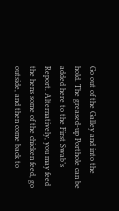Go out of the Galley and into the hold. The greased-up Porthole can be added here to the First Swab’s Report. Alternatively, you may feed the hens some of the chicken feed, go outside, and then come back to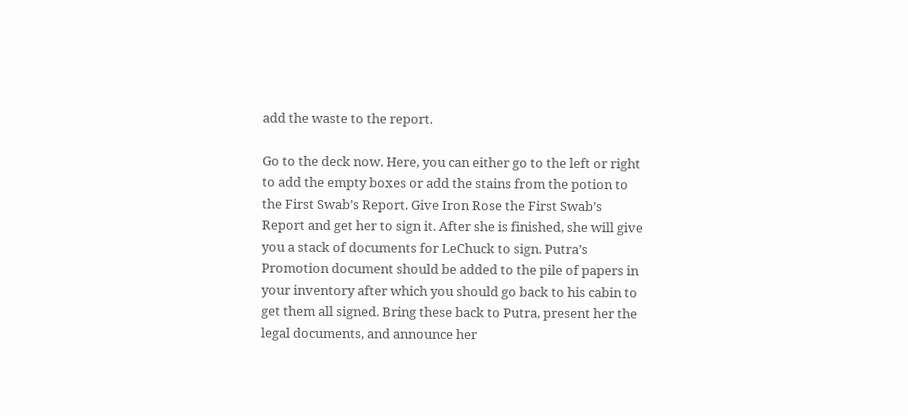add the waste to the report.

Go to the deck now. Here, you can either go to the left or right to add the empty boxes or add the stains from the potion to the First Swab’s Report. Give Iron Rose the First Swab’s Report and get her to sign it. After she is finished, she will give you a stack of documents for LeChuck to sign. Putra’s Promotion document should be added to the pile of papers in your inventory after which you should go back to his cabin to get them all signed. Bring these back to Putra, present her the legal documents, and announce her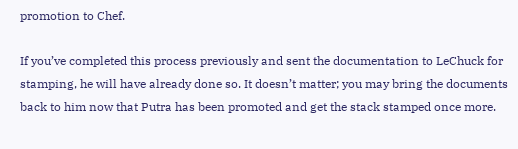promotion to Chef.

If you’ve completed this process previously and sent the documentation to LeChuck for stamping, he will have already done so. It doesn’t matter; you may bring the documents back to him now that Putra has been promoted and get the stack stamped once more.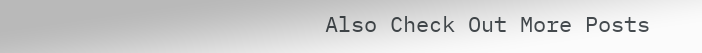Also Check Out More Posts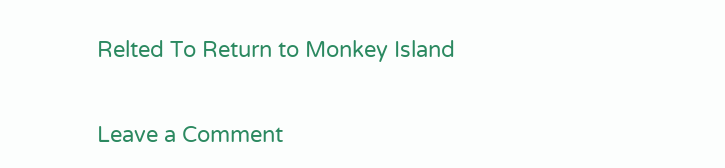Relted To Return to Monkey Island


Leave a Comment